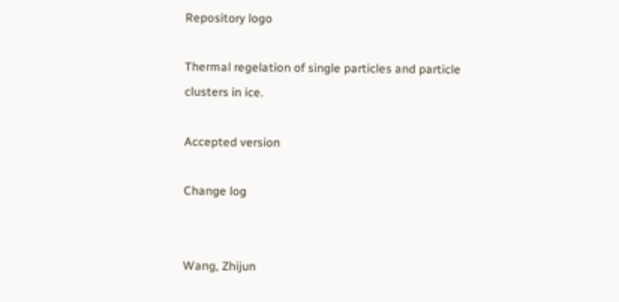Repository logo

Thermal regelation of single particles and particle clusters in ice.

Accepted version

Change log


Wang, Zhijun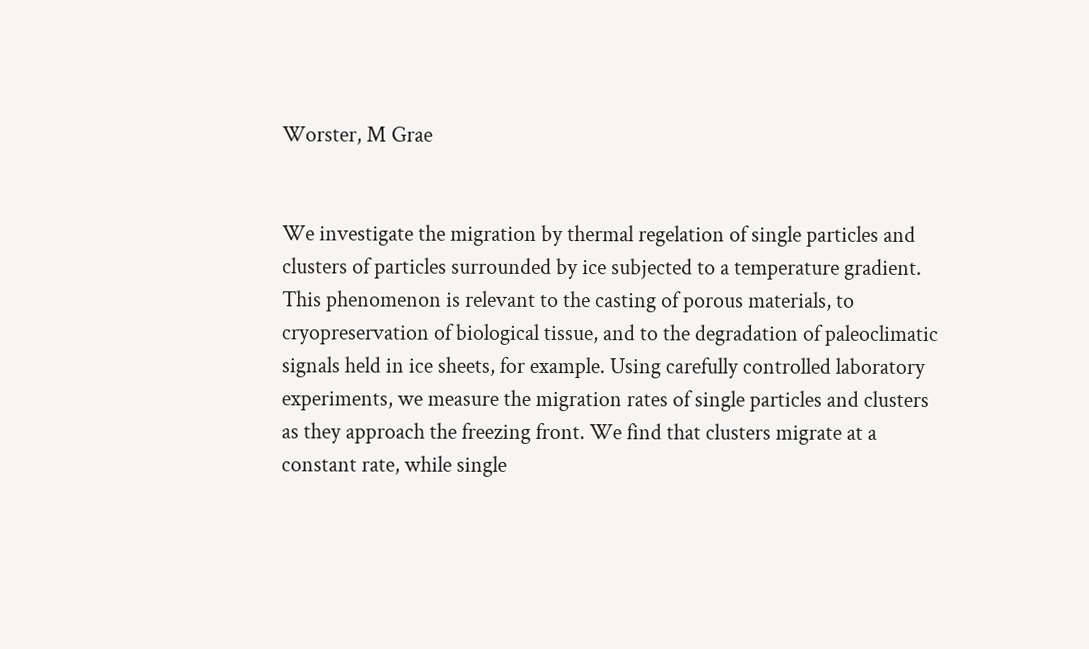Worster, M Grae


We investigate the migration by thermal regelation of single particles and clusters of particles surrounded by ice subjected to a temperature gradient. This phenomenon is relevant to the casting of porous materials, to cryopreservation of biological tissue, and to the degradation of paleoclimatic signals held in ice sheets, for example. Using carefully controlled laboratory experiments, we measure the migration rates of single particles and clusters as they approach the freezing front. We find that clusters migrate at a constant rate, while single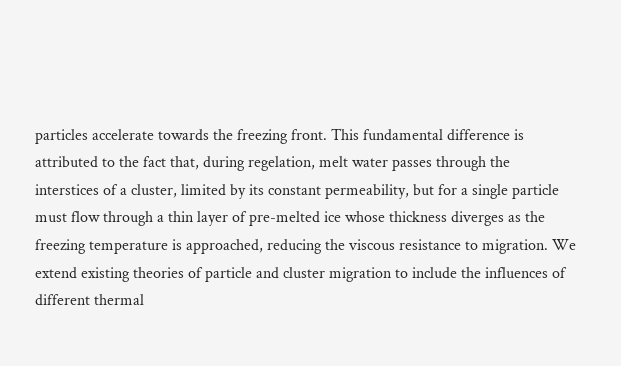particles accelerate towards the freezing front. This fundamental difference is attributed to the fact that, during regelation, melt water passes through the interstices of a cluster, limited by its constant permeability, but for a single particle must flow through a thin layer of pre-melted ice whose thickness diverges as the freezing temperature is approached, reducing the viscous resistance to migration. We extend existing theories of particle and cluster migration to include the influences of different thermal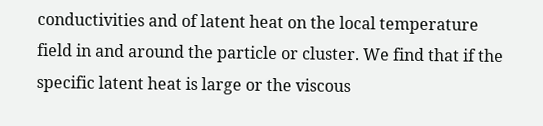conductivities and of latent heat on the local temperature field in and around the particle or cluster. We find that if the specific latent heat is large or the viscous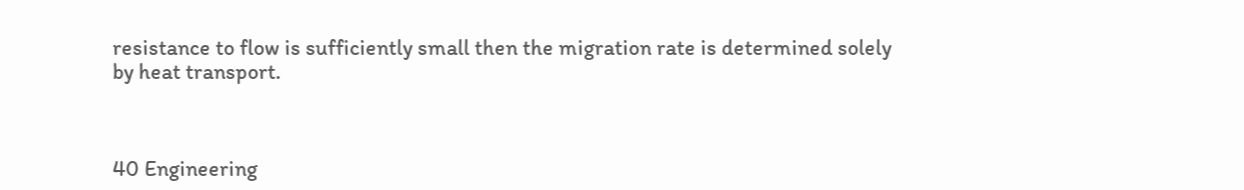resistance to flow is sufficiently small then the migration rate is determined solely by heat transport.



40 Engineering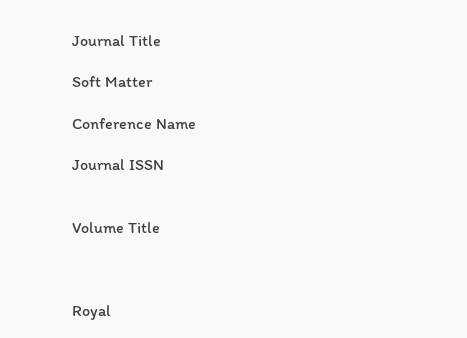Journal Title

Soft Matter

Conference Name

Journal ISSN


Volume Title



Royal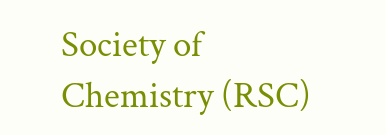Society of Chemistry (RSC)